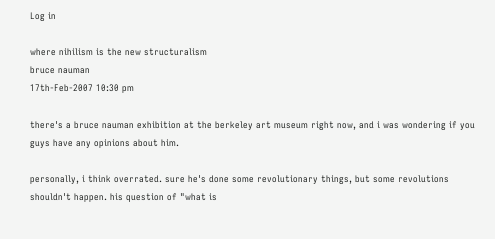Log in

where nihilism is the new structuralism
bruce nauman
17th-Feb-2007 10:30 pm

there's a bruce nauman exhibition at the berkeley art museum right now, and i was wondering if you guys have any opinions about him.

personally, i think overrated. sure he's done some revolutionary things, but some revolutions shouldn't happen. his question of "what is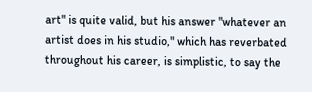art" is quite valid, but his answer "whatever an artist does in his studio," which has reverbated throughout his career, is simplistic, to say the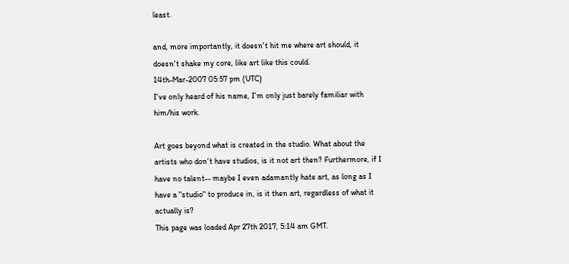least.

and, more importantly, it doesn't hit me where art should, it doesn't shake my core, like art like this could.
14th-Mar-2007 05:57 pm (UTC)
I've only heard of his name, I'm only just barely familiar with him/his work.

Art goes beyond what is created in the studio. What about the artists who don't have studios, is it not art then? Furthermore, if I have no talent-- maybe I even adamantly hate art, as long as I have a "studio" to produce in, is it then art, regardless of what it actually is?
This page was loaded Apr 27th 2017, 5:14 am GMT.